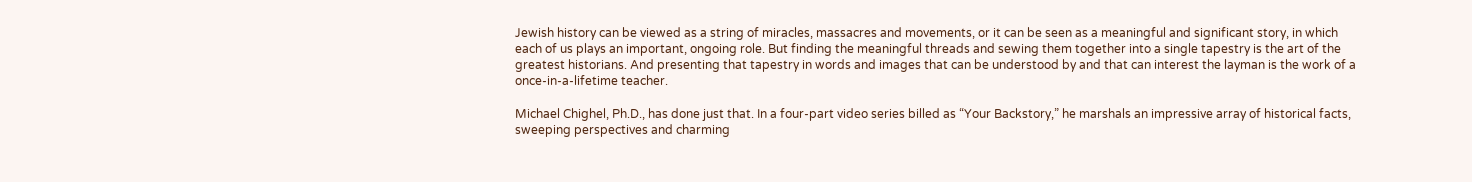Jewish history can be viewed as a string of miracles, massacres and movements, or it can be seen as a meaningful and significant story, in which each of us plays an important, ongoing role. But finding the meaningful threads and sewing them together into a single tapestry is the art of the greatest historians. And presenting that tapestry in words and images that can be understood by and that can interest the layman is the work of a once-in-a-lifetime teacher.

Michael Chighel, Ph.D., has done just that. In a four-part video series billed as “Your Backstory,” he marshals an impressive array of historical facts, sweeping perspectives and charming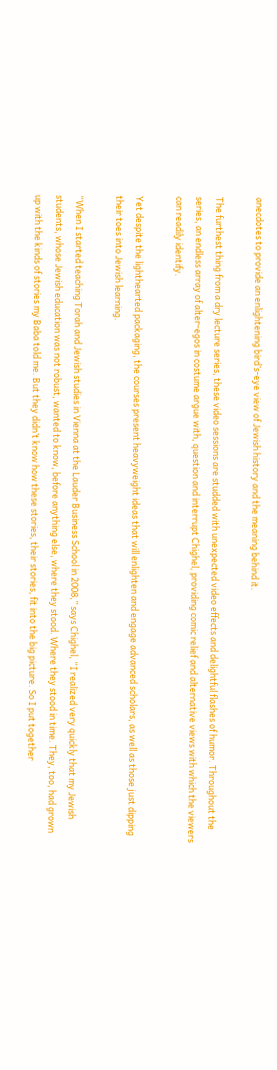anecdotes to provide an enlightening bird’s-eye view of Jewish history and the meaning behind it.

The furthest thing from a dry lecture series, these video sessions are studded with unexpected video effects and delightful flashes of humor. Throughout the series, an endless array of alter-egos in costume argue with, question and interrupt Chighel, providing comic relief and alternative views with which the viewers can readily identify.

Yet despite the lighthearted packaging, the courses present heavyweight ideas that will enlighten and engage advanced scholars, as well as those just dipping their toes into Jewish learning.

“When I started teaching Torah and Jewish studies in Vienna at the Lauder Business School in 2008,” says Chighel, “I realized very quickly that my Jewish students, whose Jewish education was not robust, wanted to know, before anything else, where they stood. Where they stood in time. They, too, had grown up with the kinds of stories my Baba told me. But they didn’t know how these stories, their stories, fit into the big picture. So I put together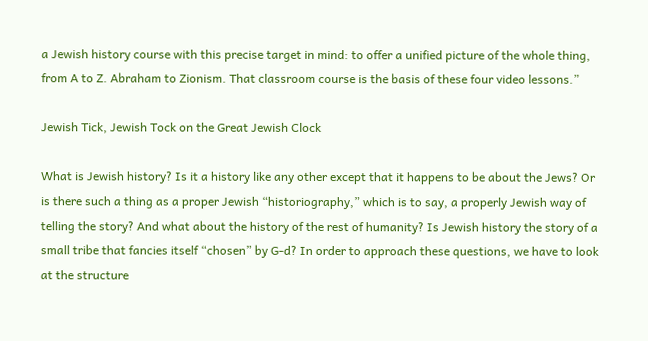a Jewish history course with this precise target in mind: to offer a unified picture of the whole thing, from A to Z. Abraham to Zionism. That classroom course is the basis of these four video lessons.”

Jewish Tick, Jewish Tock on the Great Jewish Clock

What is Jewish history? Is it a history like any other except that it happens to be about the Jews? Or is there such a thing as a proper Jewish “historiography,” which is to say, a properly Jewish way of telling the story? And what about the history of the rest of humanity? Is Jewish history the story of a small tribe that fancies itself “chosen” by G‑d? In order to approach these questions, we have to look at the structure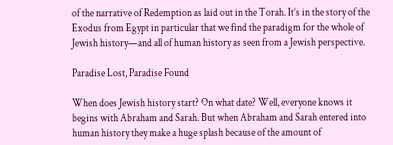of the narrative of Redemption as laid out in the Torah. It’s in the story of the Exodus from Egypt in particular that we find the paradigm for the whole of Jewish history—and all of human history as seen from a Jewish perspective.

Paradise Lost, Paradise Found

When does Jewish history start? On what date? Well, everyone knows it begins with Abraham and Sarah. But when Abraham and Sarah entered into human history they make a huge splash because of the amount of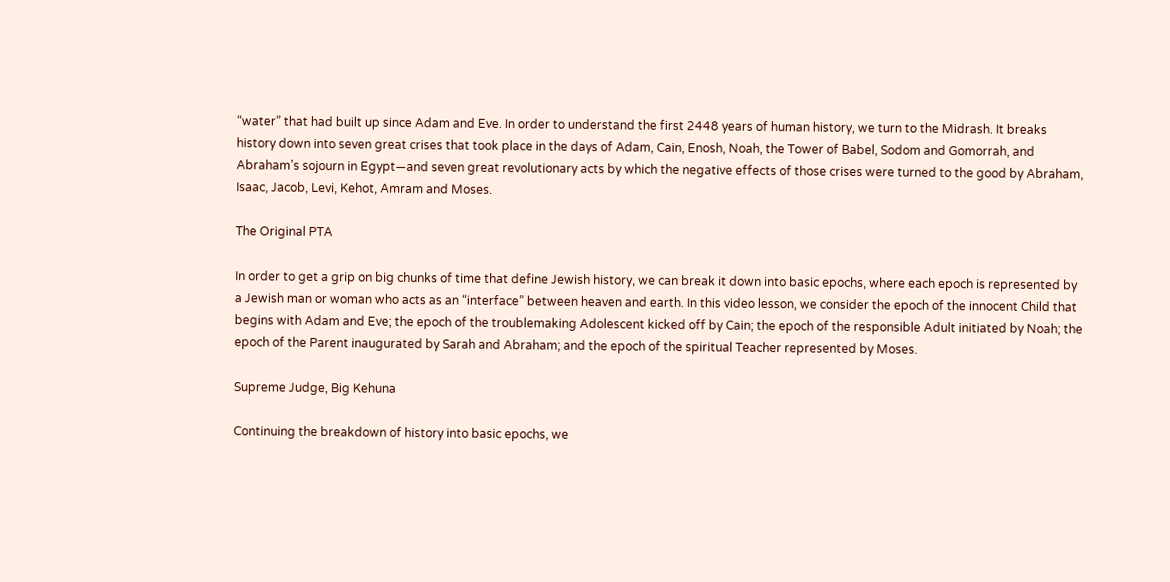“water” that had built up since Adam and Eve. In order to understand the first 2448 years of human history, we turn to the Midrash. It breaks history down into seven great crises that took place in the days of Adam, Cain, Enosh, Noah, the Tower of Babel, Sodom and Gomorrah, and Abraham’s sojourn in Egypt—and seven great revolutionary acts by which the negative effects of those crises were turned to the good by Abraham, Isaac, Jacob, Levi, Kehot, Amram and Moses.

The Original PTA

In order to get a grip on big chunks of time that define Jewish history, we can break it down into basic epochs, where each epoch is represented by a Jewish man or woman who acts as an “interface” between heaven and earth. In this video lesson, we consider the epoch of the innocent Child that begins with Adam and Eve; the epoch of the troublemaking Adolescent kicked off by Cain; the epoch of the responsible Adult initiated by Noah; the epoch of the Parent inaugurated by Sarah and Abraham; and the epoch of the spiritual Teacher represented by Moses.

Supreme Judge, Big Kehuna

Continuing the breakdown of history into basic epochs, we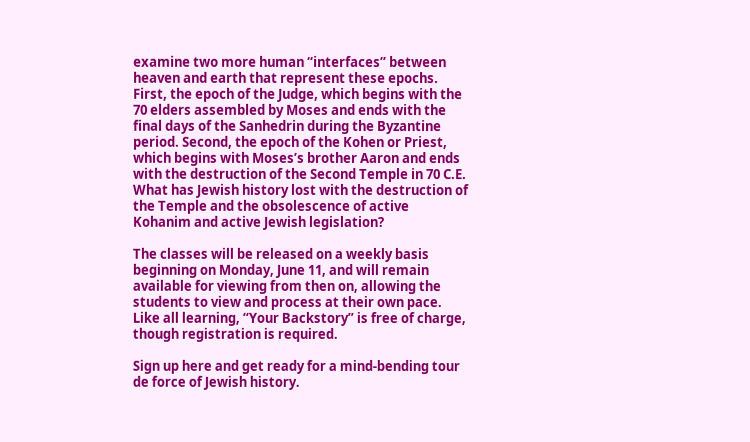examine two more human “interfaces” between heaven and earth that represent these epochs. First, the epoch of the Judge, which begins with the 70 elders assembled by Moses and ends with the final days of the Sanhedrin during the Byzantine period. Second, the epoch of the Kohen or Priest, which begins with Moses’s brother Aaron and ends with the destruction of the Second Temple in 70 C.E. What has Jewish history lost with the destruction of the Temple and the obsolescence of active Kohanim and active Jewish legislation?

The classes will be released on a weekly basis beginning on Monday, June 11, and will remain available for viewing from then on, allowing the students to view and process at their own pace. Like all learning, “Your Backstory” is free of charge, though registration is required.

Sign up here and get ready for a mind-bending tour de force of Jewish history.